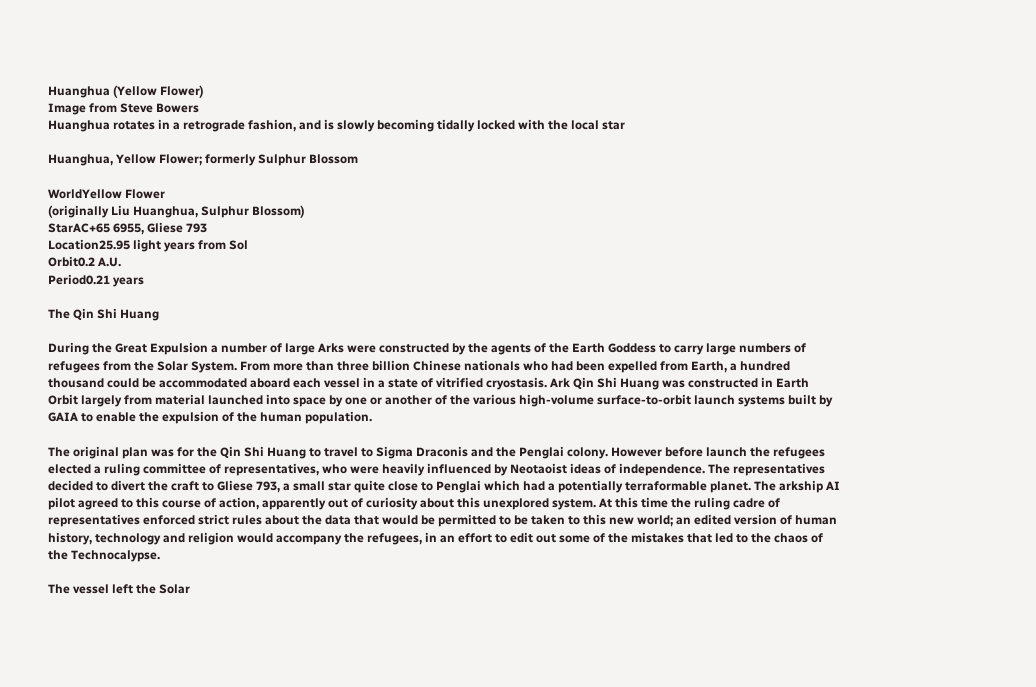Huanghua (Yellow Flower)
Image from Steve Bowers
Huanghua rotates in a retrograde fashion, and is slowly becoming tidally locked with the local star

Huanghua, Yellow Flower; formerly Sulphur Blossom

WorldYellow Flower
(originally Liu Huanghua, Sulphur Blossom)
StarAC+65 6955, Gliese 793
Location25.95 light years from Sol
Orbit0.2 A.U.
Period0.21 years

The Qin Shi Huang

During the Great Expulsion a number of large Arks were constructed by the agents of the Earth Goddess to carry large numbers of refugees from the Solar System. From more than three billion Chinese nationals who had been expelled from Earth, a hundred thousand could be accommodated aboard each vessel in a state of vitrified cryostasis. Ark Qin Shi Huang was constructed in Earth Orbit largely from material launched into space by one or another of the various high-volume surface-to-orbit launch systems built by GAIA to enable the expulsion of the human population.

The original plan was for the Qin Shi Huang to travel to Sigma Draconis and the Penglai colony. However before launch the refugees elected a ruling committee of representatives, who were heavily influenced by Neotaoist ideas of independence. The representatives decided to divert the craft to Gliese 793, a small star quite close to Penglai which had a potentially terraformable planet. The arkship AI pilot agreed to this course of action, apparently out of curiosity about this unexplored system. At this time the ruling cadre of representatives enforced strict rules about the data that would be permitted to be taken to this new world; an edited version of human history, technology and religion would accompany the refugees, in an effort to edit out some of the mistakes that led to the chaos of the Technocalypse.

The vessel left the Solar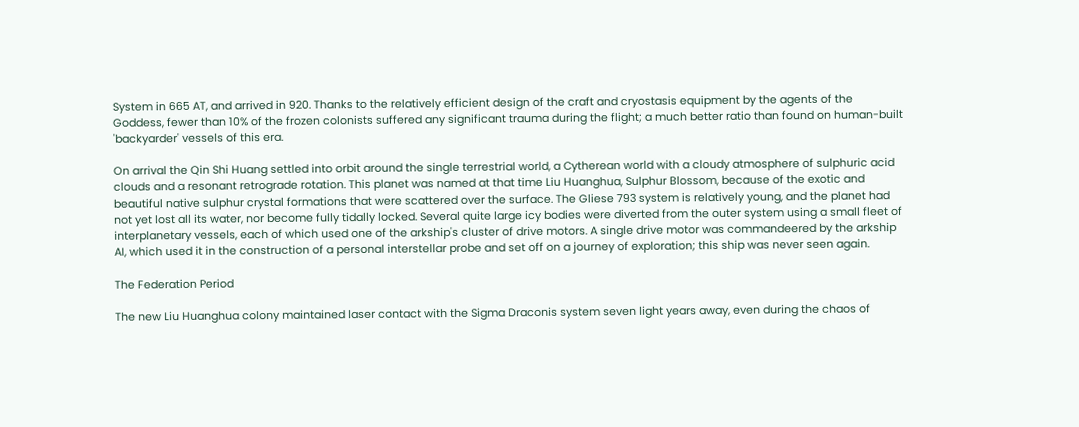System in 665 AT, and arrived in 920. Thanks to the relatively efficient design of the craft and cryostasis equipment by the agents of the Goddess, fewer than 10% of the frozen colonists suffered any significant trauma during the flight; a much better ratio than found on human-built 'backyarder' vessels of this era.

On arrival the Qin Shi Huang settled into orbit around the single terrestrial world, a Cytherean world with a cloudy atmosphere of sulphuric acid clouds and a resonant retrograde rotation. This planet was named at that time Liu Huanghua, Sulphur Blossom, because of the exotic and beautiful native sulphur crystal formations that were scattered over the surface. The Gliese 793 system is relatively young, and the planet had not yet lost all its water, nor become fully tidally locked. Several quite large icy bodies were diverted from the outer system using a small fleet of interplanetary vessels, each of which used one of the arkship's cluster of drive motors. A single drive motor was commandeered by the arkship AI, which used it in the construction of a personal interstellar probe and set off on a journey of exploration; this ship was never seen again.

The Federation Period

The new Liu Huanghua colony maintained laser contact with the Sigma Draconis system seven light years away, even during the chaos of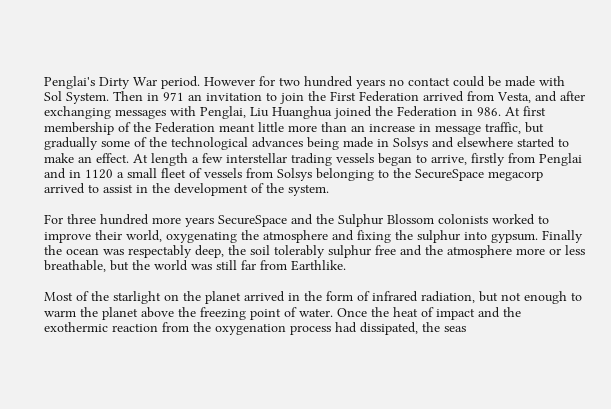Penglai's Dirty War period. However for two hundred years no contact could be made with Sol System. Then in 971 an invitation to join the First Federation arrived from Vesta, and after exchanging messages with Penglai, Liu Huanghua joined the Federation in 986. At first membership of the Federation meant little more than an increase in message traffic, but gradually some of the technological advances being made in Solsys and elsewhere started to make an effect. At length a few interstellar trading vessels began to arrive, firstly from Penglai and in 1120 a small fleet of vessels from Solsys belonging to the SecureSpace megacorp arrived to assist in the development of the system.

For three hundred more years SecureSpace and the Sulphur Blossom colonists worked to improve their world, oxygenating the atmosphere and fixing the sulphur into gypsum. Finally the ocean was respectably deep, the soil tolerably sulphur free and the atmosphere more or less breathable, but the world was still far from Earthlike.

Most of the starlight on the planet arrived in the form of infrared radiation, but not enough to warm the planet above the freezing point of water. Once the heat of impact and the exothermic reaction from the oxygenation process had dissipated, the seas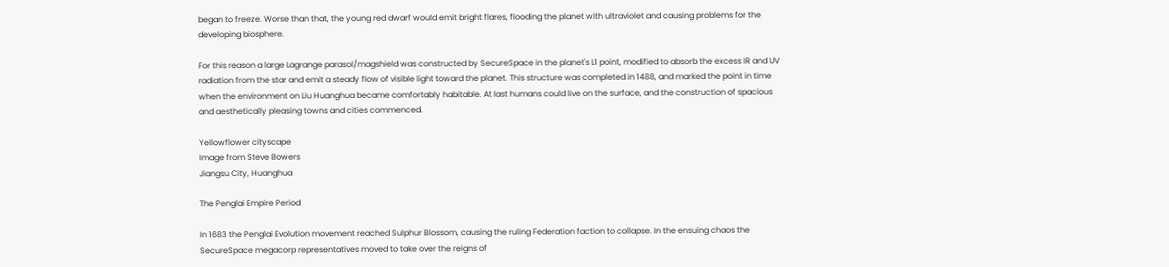began to freeze. Worse than that, the young red dwarf would emit bright flares, flooding the planet with ultraviolet and causing problems for the developing biosphere.

For this reason a large Lagrange parasol/magshield was constructed by SecureSpace in the planet's L1 point, modified to absorb the excess IR and UV radiation from the star and emit a steady flow of visible light toward the planet. This structure was completed in 1488, and marked the point in time when the environment on Liu Huanghua became comfortably habitable. At last humans could live on the surface, and the construction of spacious and aesthetically pleasing towns and cities commenced.

Yellowflower cityscape
Image from Steve Bowers
Jiangsu City, Huanghua

The Penglai Empire Period

In 1683 the Penglai Evolution movement reached Sulphur Blossom, causing the ruling Federation faction to collapse. In the ensuing chaos the SecureSpace megacorp representatives moved to take over the reigns of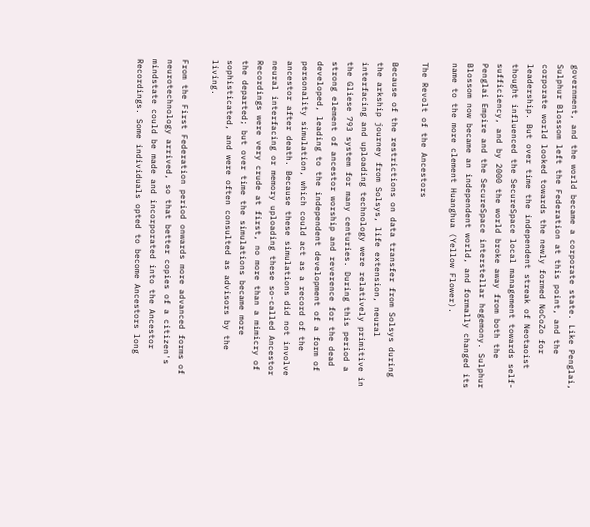government, and the world became a corporate state. Like Penglai, Sulphur Blossom left the Federation at this point, and the corporate world looked towards the newly formed NoCoZo for leadership. But over time the independent streak of Neotaoist thought influenced the SecureSpace local management towards self-sufficiency, and by 2000 the world broke away from both the Penglai Empire and the SecureSpace interstellar hegemony. Sulphur Blossom now became an independent world, and formally changed its name to the more clement Huanghua (Yellow Flower).

The Revolt of the Ancestors

Because of the restrictions on data transfer from Solsys during the arkship journey from Solsys, life extension, neural interfacing and uploading technology were relatively primitive in the Gliese 793 system for many centuries. During this period a strong element of ancestor worship and reverence for the dead developed, leading to the independent development of a form of personality simulation, which could act as a record of the ancestor after death. Because these simulations did not involve neural interfacing or memory uploading these so-called Ancestor Recordings were very crude at first, no more than a mimicry of the departed; but over time the simulations became more sophisticated, and were often consulted as advisors by the living.

From the First Federation period onwards more advanced forms of neurotechnology arrived, so that better copies of a citizen's mindstate could be made and incorporated into the Ancestor Recordings. Some individuals opted to become Ancestors long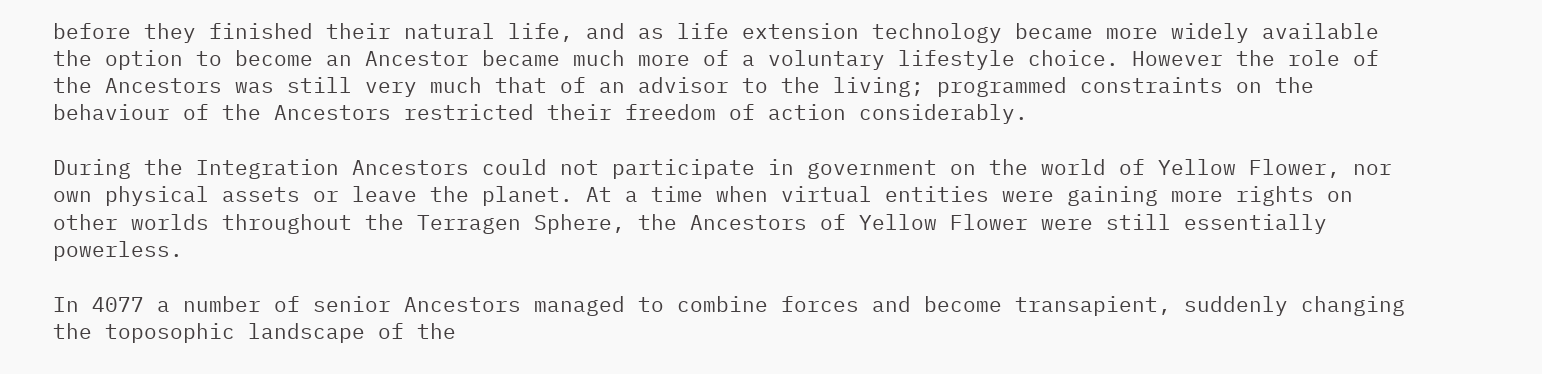before they finished their natural life, and as life extension technology became more widely available the option to become an Ancestor became much more of a voluntary lifestyle choice. However the role of the Ancestors was still very much that of an advisor to the living; programmed constraints on the behaviour of the Ancestors restricted their freedom of action considerably.

During the Integration Ancestors could not participate in government on the world of Yellow Flower, nor own physical assets or leave the planet. At a time when virtual entities were gaining more rights on other worlds throughout the Terragen Sphere, the Ancestors of Yellow Flower were still essentially powerless.

In 4077 a number of senior Ancestors managed to combine forces and become transapient, suddenly changing the toposophic landscape of the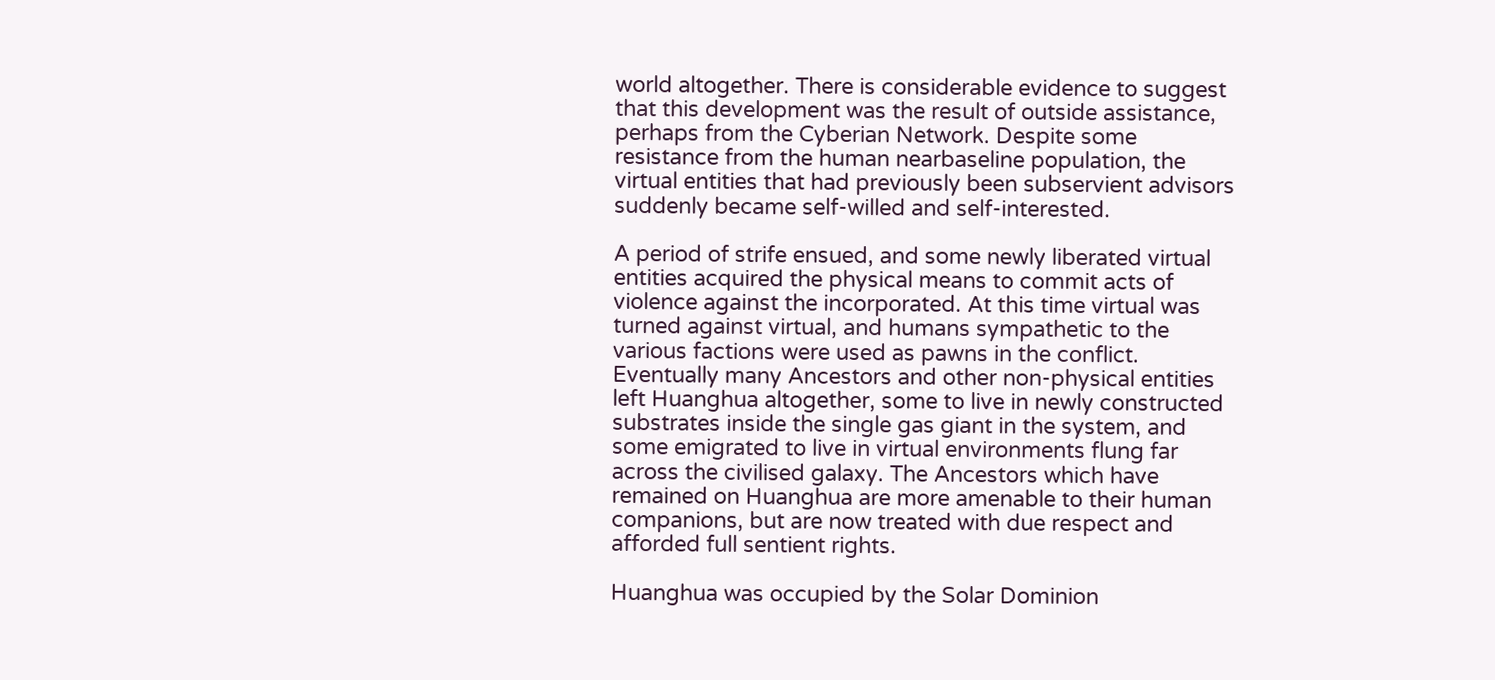world altogether. There is considerable evidence to suggest that this development was the result of outside assistance, perhaps from the Cyberian Network. Despite some resistance from the human nearbaseline population, the virtual entities that had previously been subservient advisors suddenly became self-willed and self-interested.

A period of strife ensued, and some newly liberated virtual entities acquired the physical means to commit acts of violence against the incorporated. At this time virtual was turned against virtual, and humans sympathetic to the various factions were used as pawns in the conflict. Eventually many Ancestors and other non-physical entities left Huanghua altogether, some to live in newly constructed substrates inside the single gas giant in the system, and some emigrated to live in virtual environments flung far across the civilised galaxy. The Ancestors which have remained on Huanghua are more amenable to their human companions, but are now treated with due respect and afforded full sentient rights.

Huanghua was occupied by the Solar Dominion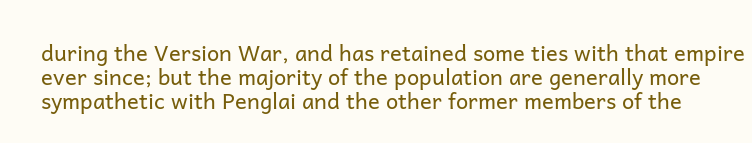during the Version War, and has retained some ties with that empire ever since; but the majority of the population are generally more sympathetic with Penglai and the other former members of the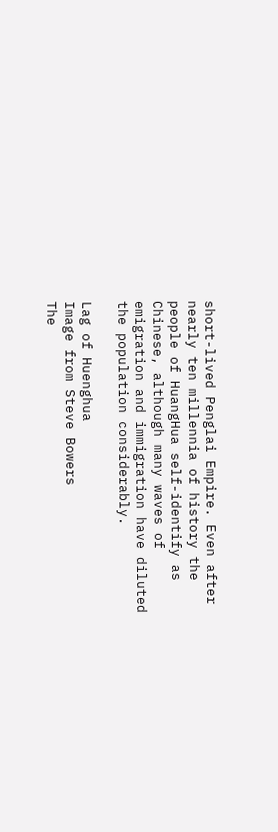short-lived Penglai Empire. Even after nearly ten millennia of history the people of HuangHua self-identify as Chinese, although many waves of emigration and immigration have diluted the population considerably.

Lag of Huenghua
Image from Steve Bowers
The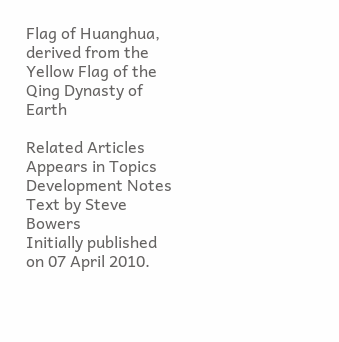Flag of Huanghua, derived from the Yellow Flag of the Qing Dynasty of Earth

Related Articles
Appears in Topics
Development Notes
Text by Steve Bowers
Initially published on 07 April 2010.